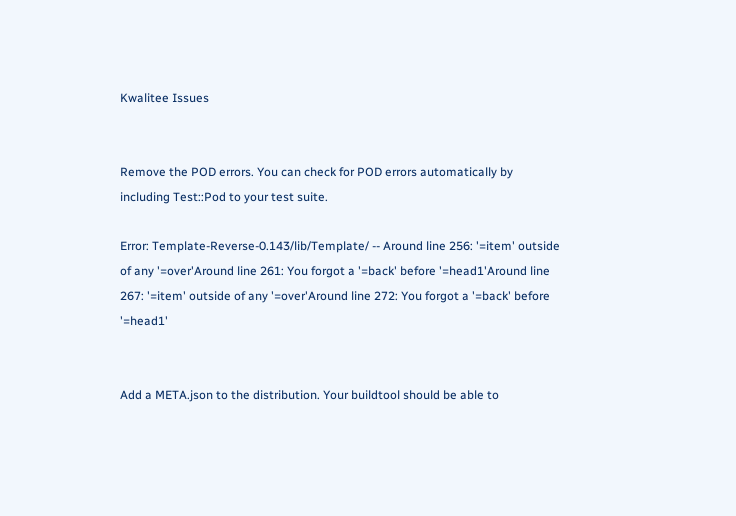Kwalitee Issues


Remove the POD errors. You can check for POD errors automatically by including Test::Pod to your test suite.

Error: Template-Reverse-0.143/lib/Template/ -- Around line 256: '=item' outside of any '=over'Around line 261: You forgot a '=back' before '=head1'Around line 267: '=item' outside of any '=over'Around line 272: You forgot a '=back' before '=head1'


Add a META.json to the distribution. Your buildtool should be able to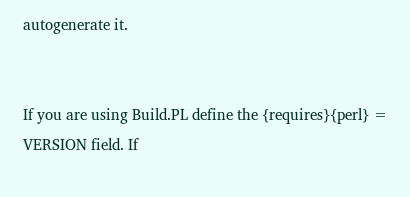autogenerate it.


If you are using Build.PL define the {requires}{perl} = VERSION field. If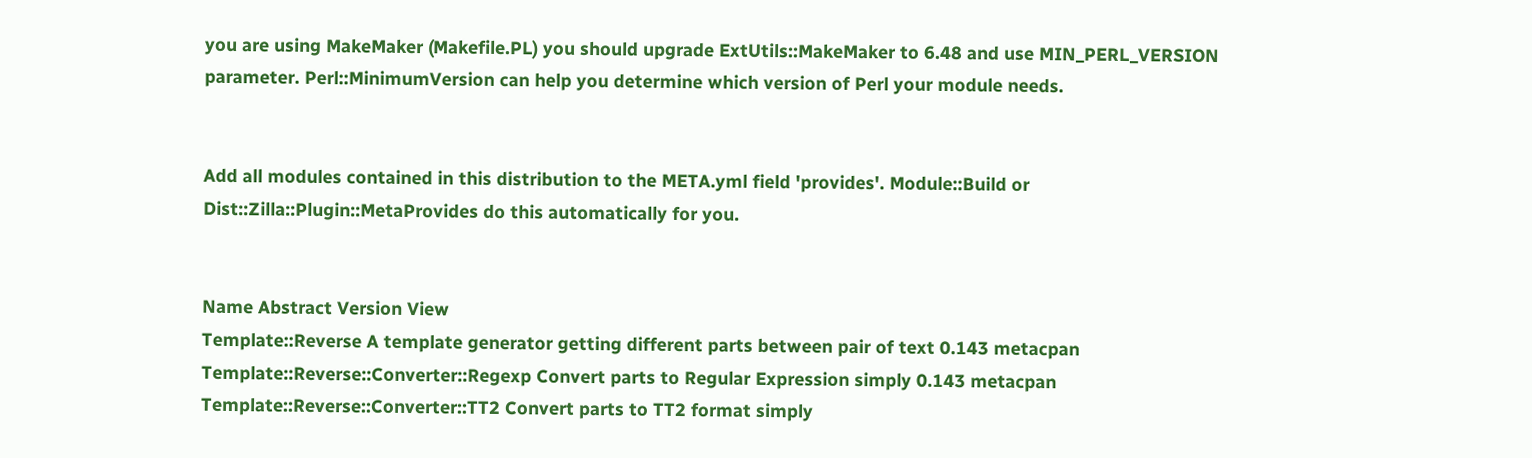you are using MakeMaker (Makefile.PL) you should upgrade ExtUtils::MakeMaker to 6.48 and use MIN_PERL_VERSION parameter. Perl::MinimumVersion can help you determine which version of Perl your module needs.


Add all modules contained in this distribution to the META.yml field 'provides'. Module::Build or Dist::Zilla::Plugin::MetaProvides do this automatically for you.


Name Abstract Version View
Template::Reverse A template generator getting different parts between pair of text 0.143 metacpan
Template::Reverse::Converter::Regexp Convert parts to Regular Expression simply 0.143 metacpan
Template::Reverse::Converter::TT2 Convert parts to TT2 format simply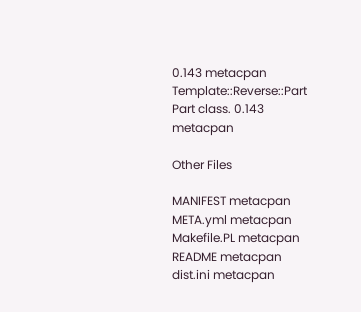0.143 metacpan
Template::Reverse::Part Part class. 0.143 metacpan

Other Files

MANIFEST metacpan
META.yml metacpan
Makefile.PL metacpan
README metacpan
dist.ini metacpan